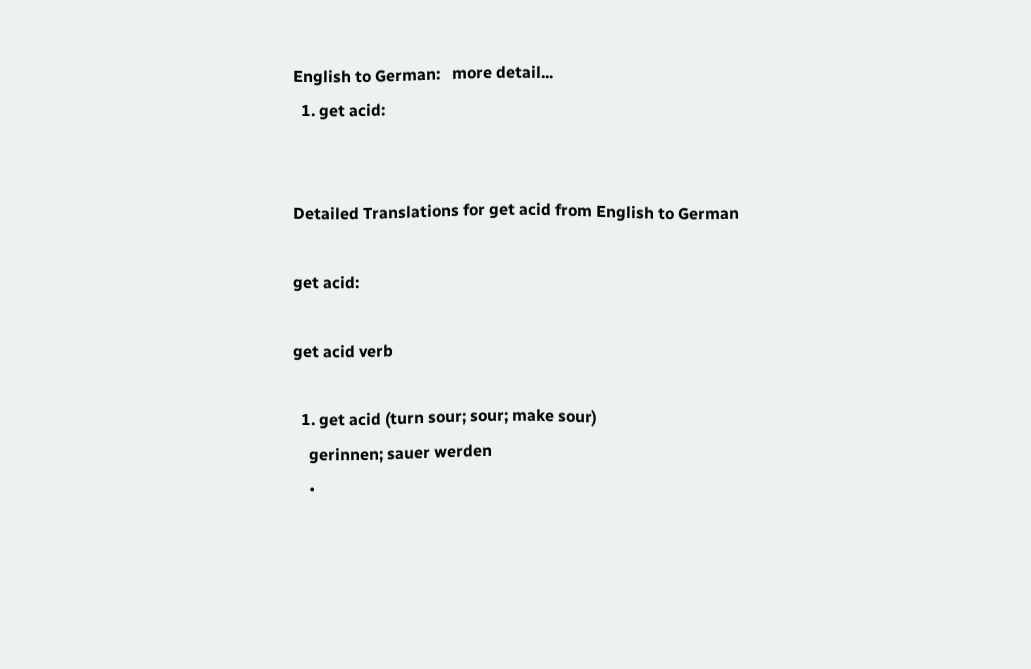English to German:   more detail...
  1. get acid:


Detailed Translations for get acid from English to German

get acid:

get acid verb

  1. get acid (turn sour; sour; make sour)
    gerinnen; sauer werden
    •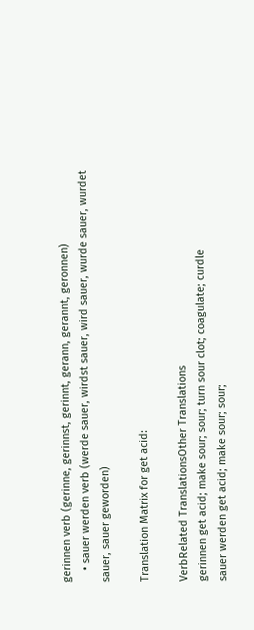gerinnen verb (gerinne, gerinnst, gerinnt, gerann, gerannt, geronnen)
    • sauer werden verb (werde sauer, wirdst sauer, wird sauer, wurde sauer, wurdet sauer, sauer geworden)

Translation Matrix for get acid:

VerbRelated TranslationsOther Translations
gerinnen get acid; make sour; sour; turn sour clot; coagulate; curdle
sauer werden get acid; make sour; sour;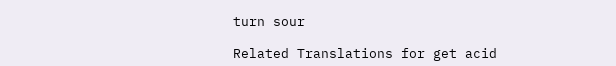turn sour

Related Translations for get acid